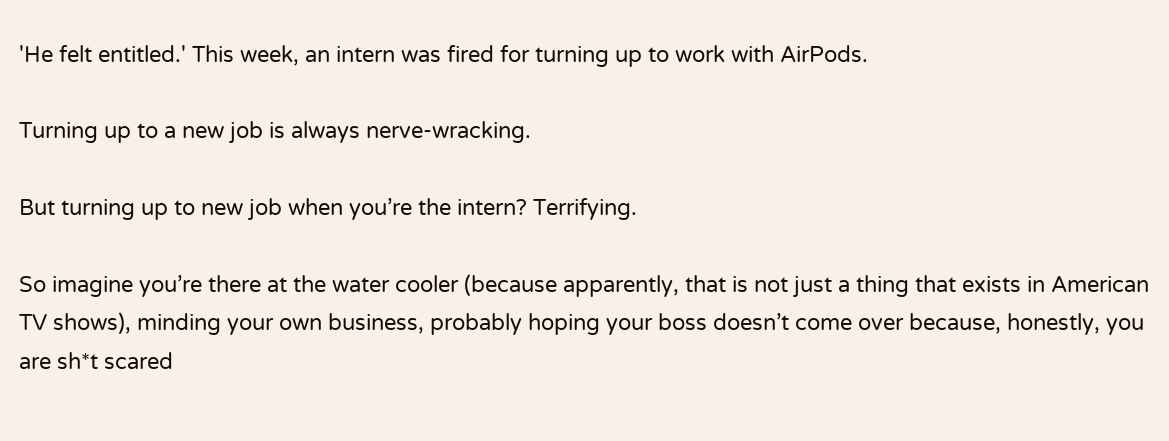'He felt entitled.' This week, an intern was fired for turning up to work with AirPods.

Turning up to a new job is always nerve-wracking.

But turning up to new job when you’re the intern? Terrifying.

So imagine you’re there at the water cooler (because apparently, that is not just a thing that exists in American TV shows), minding your own business, probably hoping your boss doesn’t come over because, honestly, you are sh*t scared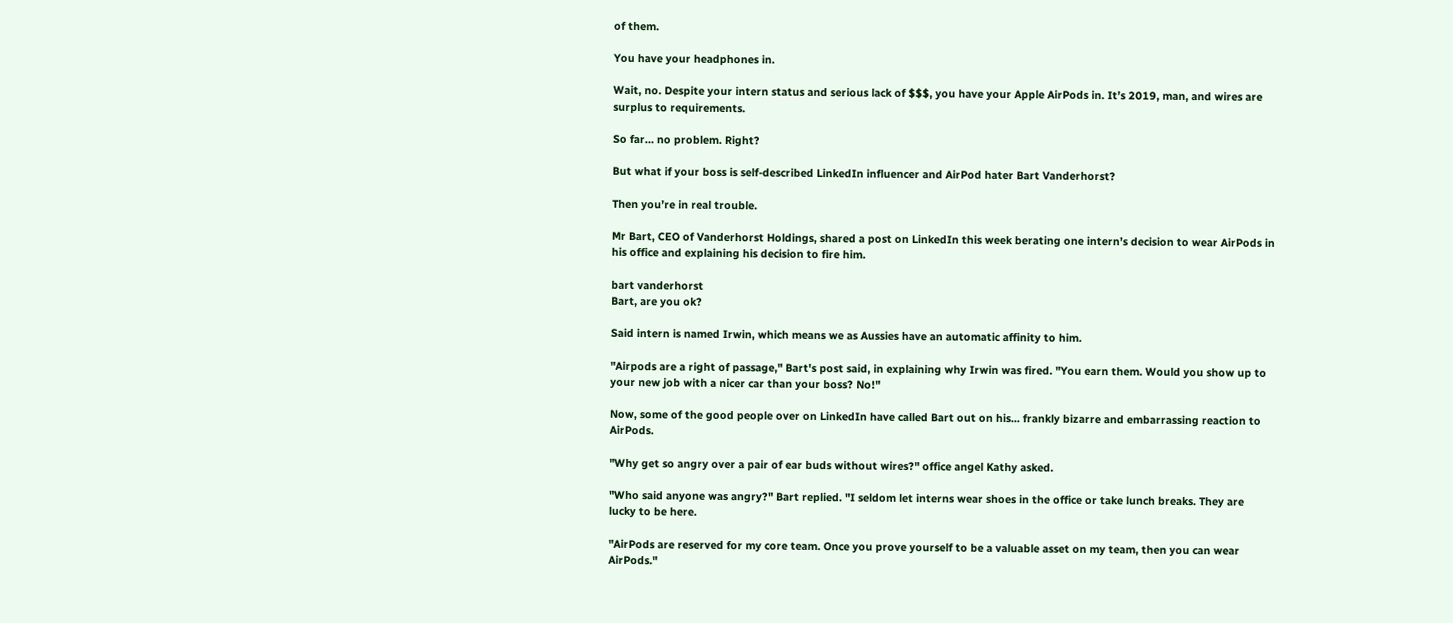of them.

You have your headphones in.

Wait, no. Despite your intern status and serious lack of $$$, you have your Apple AirPods in. It’s 2019, man, and wires are surplus to requirements.

So far… no problem. Right?

But what if your boss is self-described LinkedIn influencer and AirPod hater Bart Vanderhorst?

Then you’re in real trouble.

Mr Bart, CEO of Vanderhorst Holdings, shared a post on LinkedIn this week berating one intern’s decision to wear AirPods in his office and explaining his decision to fire him.

bart vanderhorst
Bart, are you ok?

Said intern is named Irwin, which means we as Aussies have an automatic affinity to him.

"Airpods are a right of passage," Bart's post said, in explaining why Irwin was fired. "You earn them. Would you show up to your new job with a nicer car than your boss? No!"

Now, some of the good people over on LinkedIn have called Bart out on his... frankly bizarre and embarrassing reaction to AirPods.

"Why get so angry over a pair of ear buds without wires?" office angel Kathy asked.

"Who said anyone was angry?" Bart replied. "I seldom let interns wear shoes in the office or take lunch breaks. They are lucky to be here.

"AirPods are reserved for my core team. Once you prove yourself to be a valuable asset on my team, then you can wear AirPods."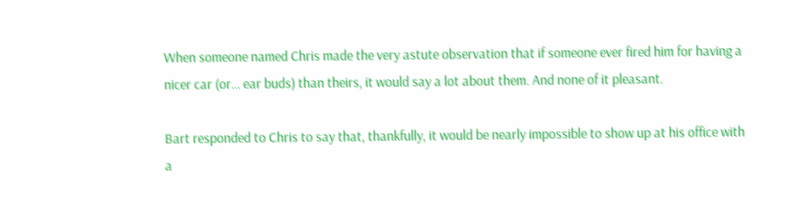When someone named Chris made the very astute observation that if someone ever fired him for having a nicer car (or... ear buds) than theirs, it would say a lot about them. And none of it pleasant.

Bart responded to Chris to say that, thankfully, it would be nearly impossible to show up at his office with a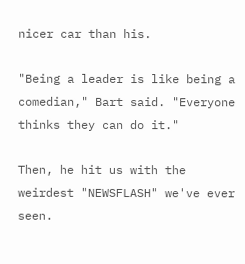nicer car than his.

"Being a leader is like being a comedian," Bart said. "Everyone thinks they can do it."

Then, he hit us with the weirdest "NEWSFLASH" we've ever seen.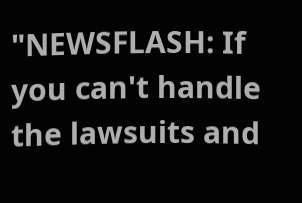"NEWSFLASH: If you can't handle the lawsuits and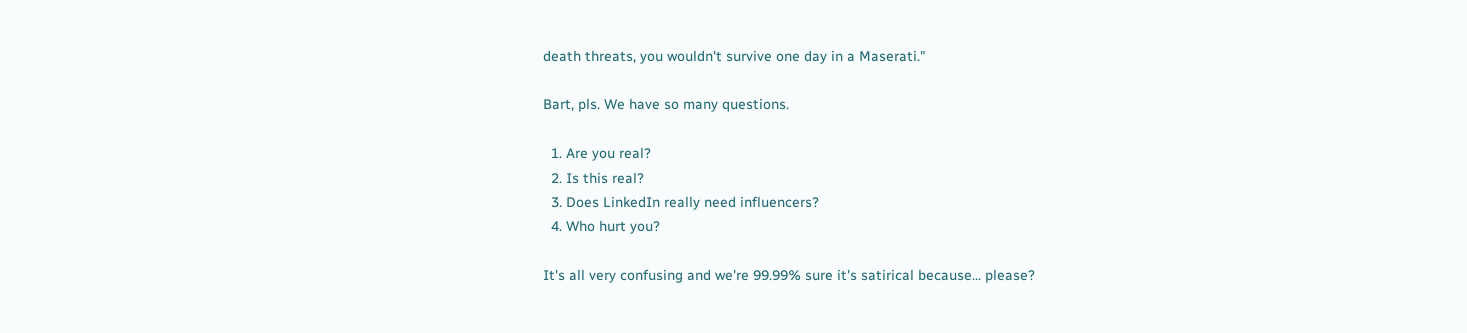death threats, you wouldn't survive one day in a Maserati."

Bart, pls. We have so many questions.

  1. Are you real?
  2. Is this real?
  3. Does LinkedIn really need influencers?
  4. Who hurt you?

It's all very confusing and we're 99.99% sure it's satirical because... please?